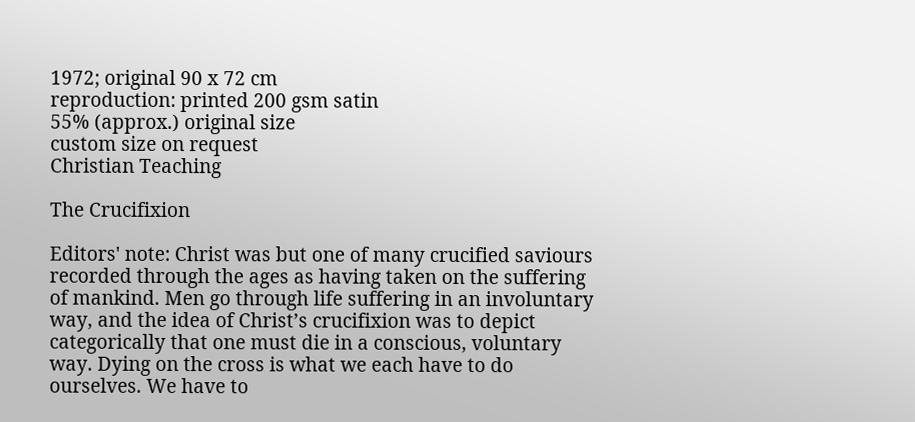1972; original 90 x 72 cm
reproduction: printed 200 gsm satin
55% (approx.) original size
custom size on request
Christian Teaching

The Crucifixion

Editors' note: Christ was but one of many crucified saviours recorded through the ages as having taken on the suffering of mankind. Men go through life suffering in an involuntary way, and the idea of Christ’s crucifixion was to depict categorically that one must die in a conscious, voluntary way. Dying on the cross is what we each have to do ourselves. We have to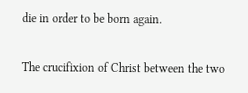die in order to be born again.

The crucifixion of Christ between the two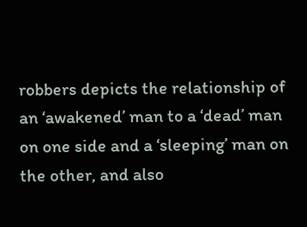robbers depicts the relationship of an ‘awakened’ man to a ‘dead’ man on one side and a ‘sleeping’ man on the other, and also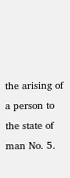the arising of a person to the state of man No. 5.